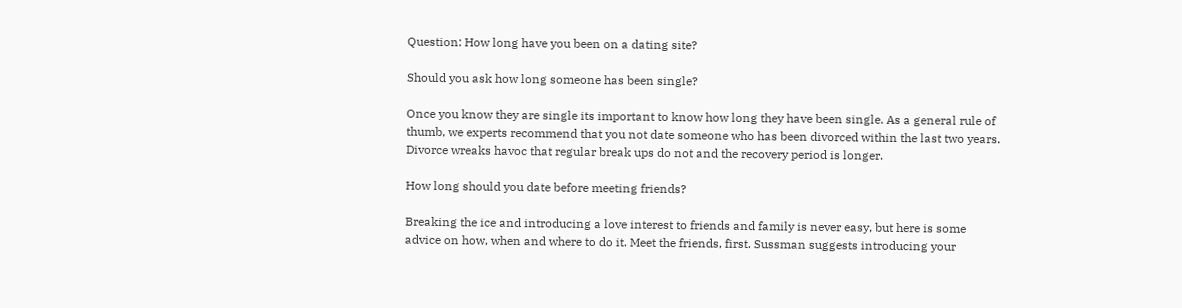Question: How long have you been on a dating site?

Should you ask how long someone has been single?

Once you know they are single its important to know how long they have been single. As a general rule of thumb, we experts recommend that you not date someone who has been divorced within the last two years. Divorce wreaks havoc that regular break ups do not and the recovery period is longer.

How long should you date before meeting friends?

Breaking the ice and introducing a love interest to friends and family is never easy, but here is some advice on how, when and where to do it. Meet the friends, first. Sussman suggests introducing your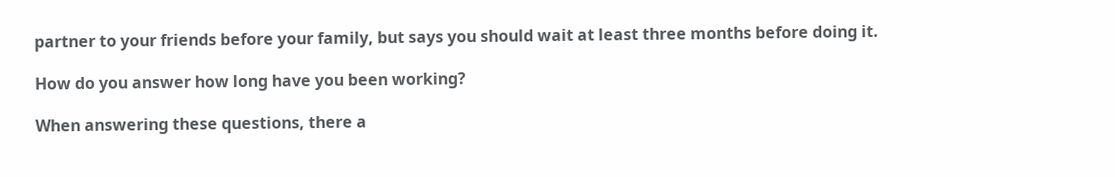partner to your friends before your family, but says you should wait at least three months before doing it.

How do you answer how long have you been working?

When answering these questions, there a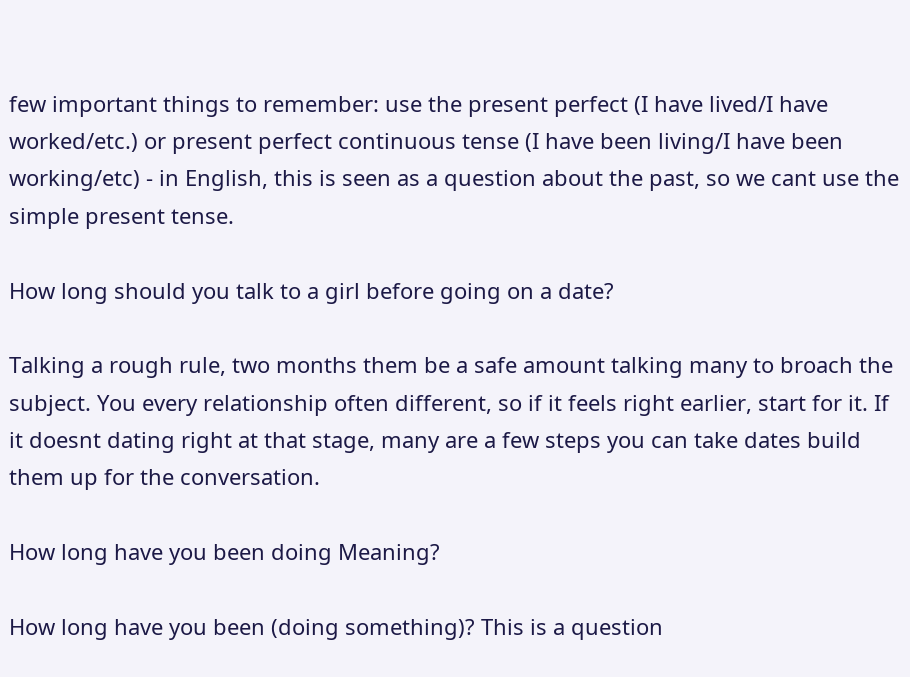few important things to remember: use the present perfect (I have lived/I have worked/etc.) or present perfect continuous tense (I have been living/I have been working/etc) - in English, this is seen as a question about the past, so we cant use the simple present tense.

How long should you talk to a girl before going on a date?

Talking a rough rule, two months them be a safe amount talking many to broach the subject. You every relationship often different, so if it feels right earlier, start for it. If it doesnt dating right at that stage, many are a few steps you can take dates build them up for the conversation.

How long have you been doing Meaning?

How long have you been (doing something)? This is a question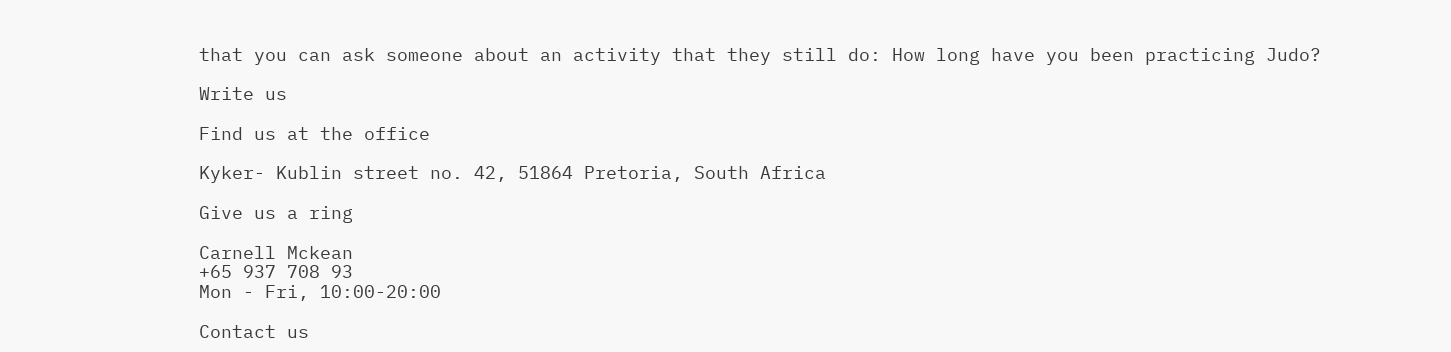that you can ask someone about an activity that they still do: How long have you been practicing Judo?

Write us

Find us at the office

Kyker- Kublin street no. 42, 51864 Pretoria, South Africa

Give us a ring

Carnell Mckean
+65 937 708 93
Mon - Fri, 10:00-20:00

Contact us